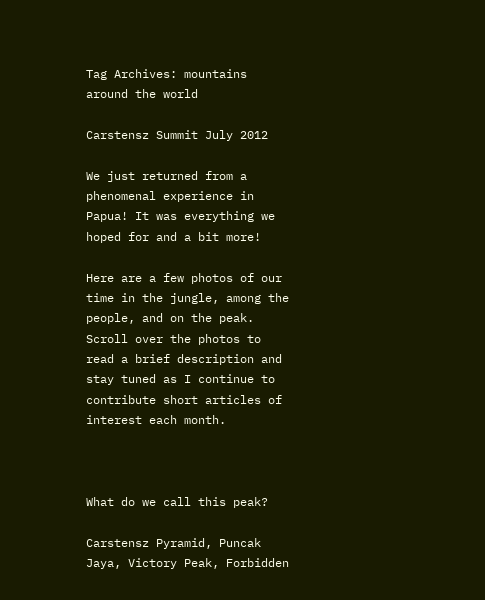Tag Archives: mountains around the world

Carstensz Summit July 2012

We just returned from a phenomenal experience in Papua! It was everything we hoped for and a bit more!

Here are a few photos of our time in the jungle, among the people, and on the peak. Scroll over the photos to read a brief description and stay tuned as I continue to contribute short articles of interest each month.



What do we call this peak?

Carstensz Pyramid, Puncak Jaya, Victory Peak, Forbidden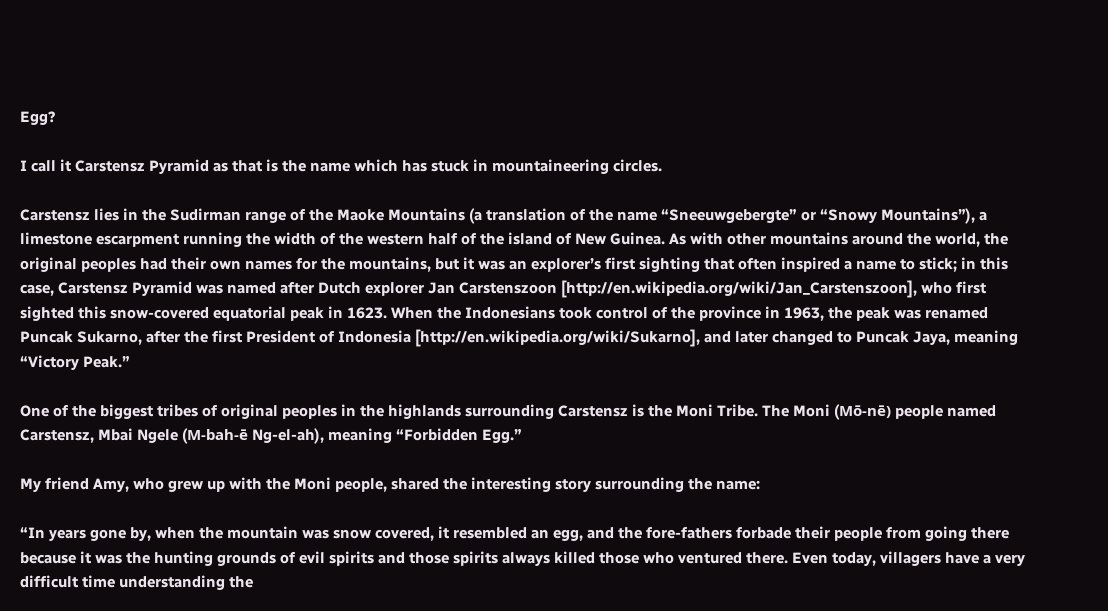Egg?

I call it Carstensz Pyramid as that is the name which has stuck in mountaineering circles.

Carstensz lies in the Sudirman range of the Maoke Mountains (a translation of the name “Sneeuwgebergte” or “Snowy Mountains”), a limestone escarpment running the width of the western half of the island of New Guinea. As with other mountains around the world, the original peoples had their own names for the mountains, but it was an explorer’s first sighting that often inspired a name to stick; in this case, Carstensz Pyramid was named after Dutch explorer Jan Carstenszoon [http://en.wikipedia.org/wiki/Jan_Carstenszoon], who first sighted this snow-covered equatorial peak in 1623. When the Indonesians took control of the province in 1963, the peak was renamed Puncak Sukarno, after the first President of Indonesia [http://en.wikipedia.org/wiki/Sukarno], and later changed to Puncak Jaya, meaning “Victory Peak.”

One of the biggest tribes of original peoples in the highlands surrounding Carstensz is the Moni Tribe. The Moni (Mō-nē) people named Carstensz, Mbai Ngele (M-bah-ē Ng-el-ah), meaning “Forbidden Egg.”

My friend Amy, who grew up with the Moni people, shared the interesting story surrounding the name:

“In years gone by, when the mountain was snow covered, it resembled an egg, and the fore-fathers forbade their people from going there because it was the hunting grounds of evil spirits and those spirits always killed those who ventured there. Even today, villagers have a very difficult time understanding the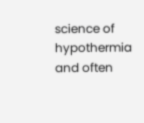science of hypothermia and often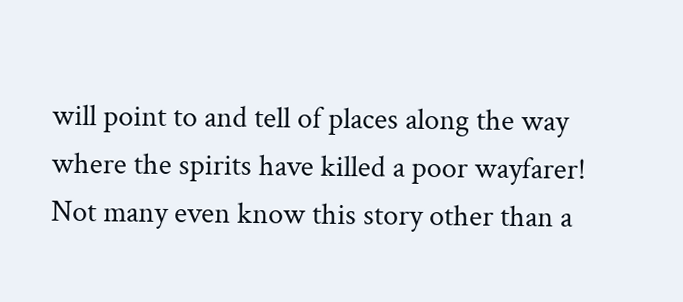will point to and tell of places along the way where the spirits have killed a poor wayfarer! Not many even know this story other than a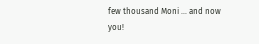few thousand Moni … and now you!